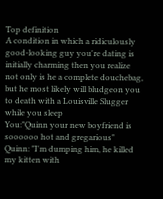Top definition
A condition in which a ridiculously good-looking guy you're dating is initially charming then you realize not only is he a complete douchebag, but he most likely will bludgeon you to death with a Louisville Slugger while you sleep
You:"Quinn your new boyfriend is soooooo hot and gregarious"
Quinn: "I'm dumping him, he killed my kitten with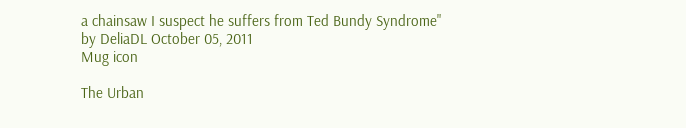a chainsaw I suspect he suffers from Ted Bundy Syndrome"
by DeliaDL October 05, 2011
Mug icon

The Urban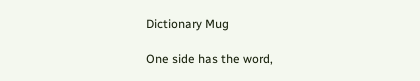Dictionary Mug

One side has the word,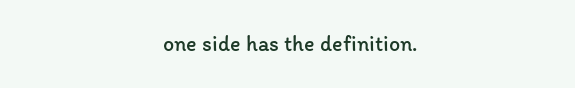one side has the definition.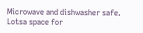Microwave and dishwasher safe. Lotsa space for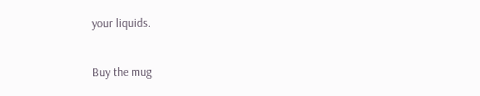your liquids.

Buy the mug